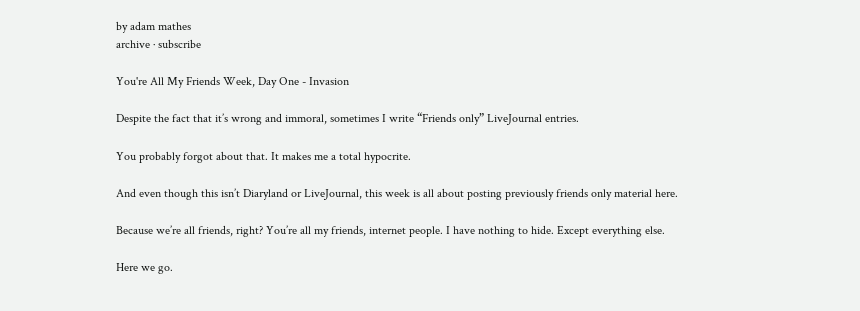by adam mathes
archive · subscribe

You're All My Friends Week, Day One - Invasion

Despite the fact that it’s wrong and immoral, sometimes I write “Friends only” LiveJournal entries.

You probably forgot about that. It makes me a total hypocrite.

And even though this isn’t Diaryland or LiveJournal, this week is all about posting previously friends only material here.

Because we’re all friends, right? You’re all my friends, internet people. I have nothing to hide. Except everything else.

Here we go.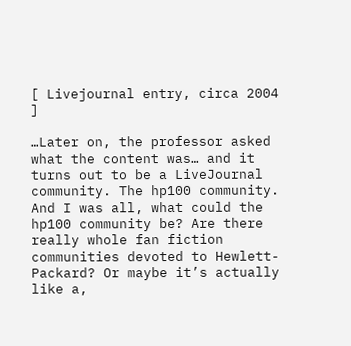[ Livejournal entry, circa 2004 ]

…Later on, the professor asked what the content was… and it turns out to be a LiveJournal community. The hp100 community. And I was all, what could the hp100 community be? Are there really whole fan fiction communities devoted to Hewlett-Packard? Or maybe it’s actually like a,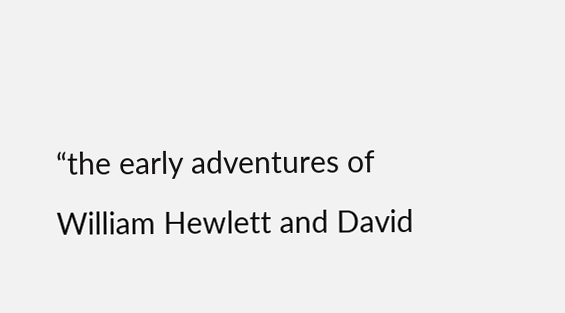“the early adventures of William Hewlett and David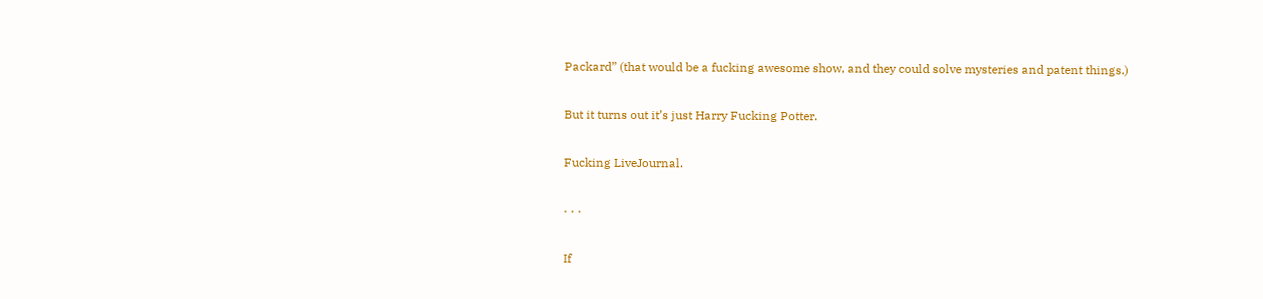Packard” (that would be a fucking awesome show, and they could solve mysteries and patent things.)

But it turns out it’s just Harry Fucking Potter.

Fucking LiveJournal.

· · ·

If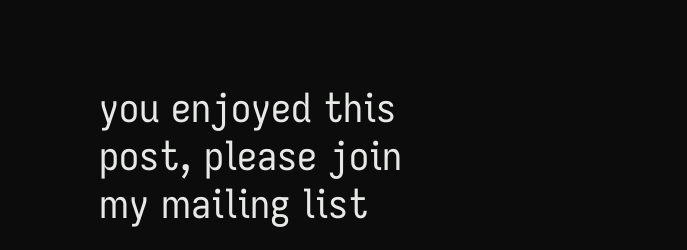you enjoyed this post, please join my mailing list